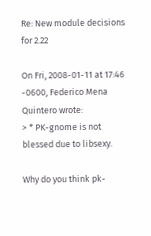Re: New module decisions for 2.22

On Fri, 2008-01-11 at 17:46 -0600, Federico Mena Quintero wrote:
> * PK-gnome is not blessed due to libsexy.

Why do you think pk-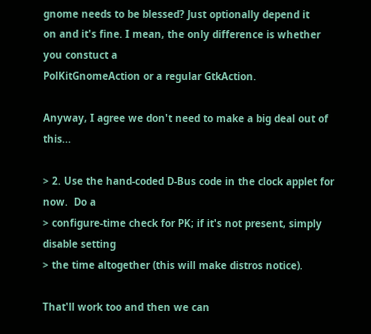gnome needs to be blessed? Just optionally depend it
on and it's fine. I mean, the only difference is whether you constuct a
PolKitGnomeAction or a regular GtkAction.

Anyway, I agree we don't need to make a big deal out of this...

> 2. Use the hand-coded D-Bus code in the clock applet for now.  Do a
> configure-time check for PK; if it's not present, simply disable setting
> the time altogether (this will make distros notice).

That'll work too and then we can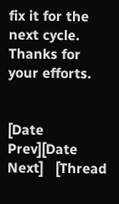fix it for the next cycle. Thanks for
your efforts.


[Date Prev][Date Next]   [Thread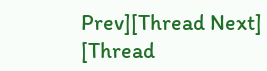Prev][Thread Next]   [Thread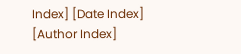Index] [Date Index] [Author Index]